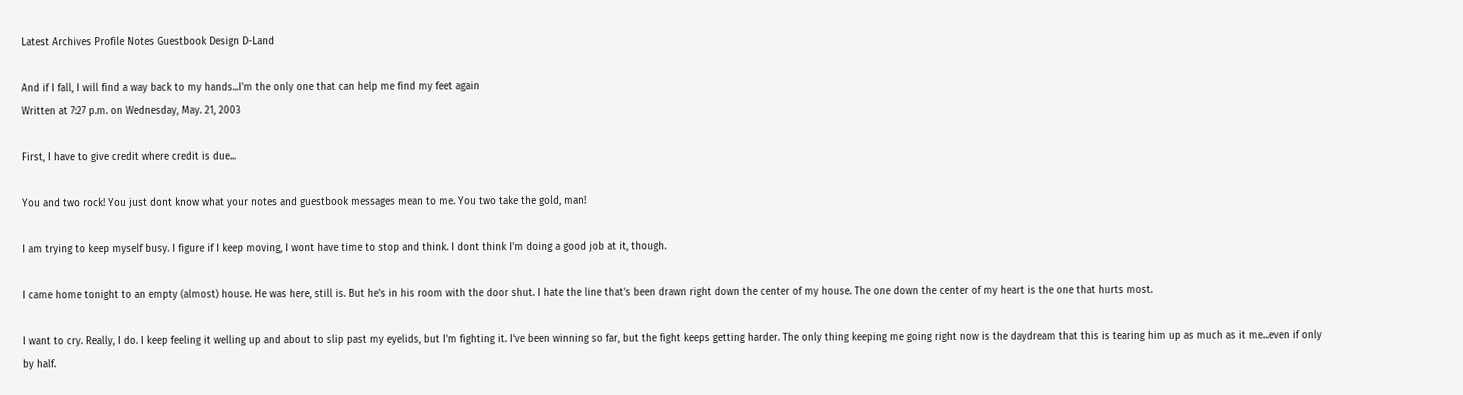Latest Archives Profile Notes Guestbook Design D-Land

And if I fall, I will find a way back to my hands...I'm the only one that can help me find my feet again
Written at 7:27 p.m. on Wednesday, May. 21, 2003

First, I have to give credit where credit is due...

You and two rock! You just dont know what your notes and guestbook messages mean to me. You two take the gold, man!

I am trying to keep myself busy. I figure if I keep moving, I wont have time to stop and think. I dont think I'm doing a good job at it, though.

I came home tonight to an empty (almost) house. He was here, still is. But he's in his room with the door shut. I hate the line that's been drawn right down the center of my house. The one down the center of my heart is the one that hurts most.

I want to cry. Really, I do. I keep feeling it welling up and about to slip past my eyelids, but I'm fighting it. I've been winning so far, but the fight keeps getting harder. The only thing keeping me going right now is the daydream that this is tearing him up as much as it me...even if only by half.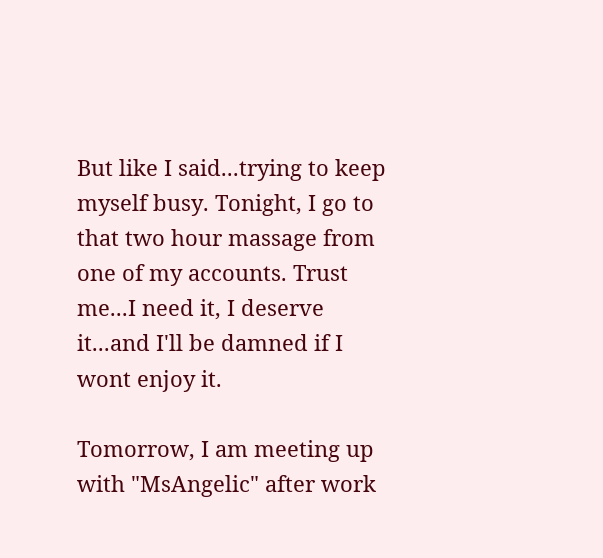But like I said...trying to keep myself busy. Tonight, I go to that two hour massage from one of my accounts. Trust me...I need it, I deserve it...and I'll be damned if I wont enjoy it.

Tomorrow, I am meeting up with "MsAngelic" after work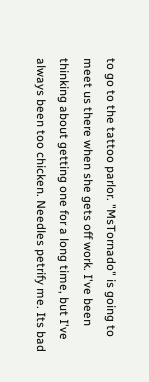to go to the tattoo parlor. "MsTornado" is going to meet us there when she gets off work. I've been thinking about getting one for a long time, but I've always been too chicken. Needles petrify me. Its bad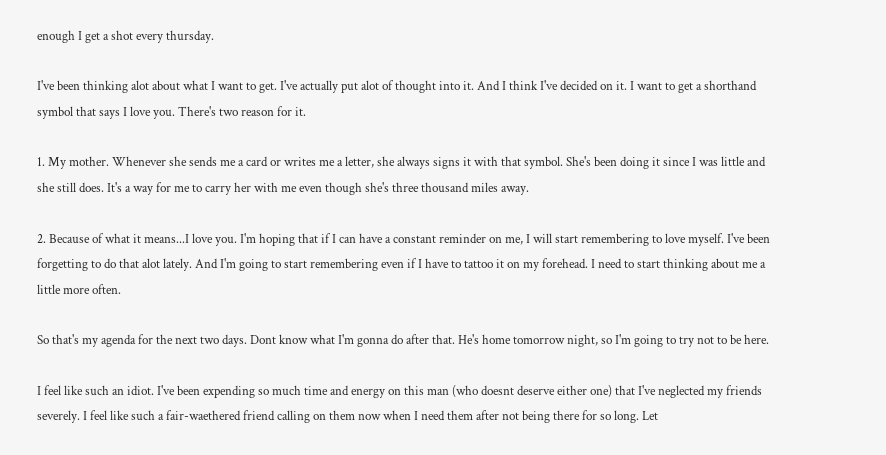enough I get a shot every thursday.

I've been thinking alot about what I want to get. I've actually put alot of thought into it. And I think I've decided on it. I want to get a shorthand symbol that says I love you. There's two reason for it.

1. My mother. Whenever she sends me a card or writes me a letter, she always signs it with that symbol. She's been doing it since I was little and she still does. It's a way for me to carry her with me even though she's three thousand miles away.

2. Because of what it means...I love you. I'm hoping that if I can have a constant reminder on me, I will start remembering to love myself. I've been forgetting to do that alot lately. And I'm going to start remembering even if I have to tattoo it on my forehead. I need to start thinking about me a little more often.

So that's my agenda for the next two days. Dont know what I'm gonna do after that. He's home tomorrow night, so I'm going to try not to be here.

I feel like such an idiot. I've been expending so much time and energy on this man (who doesnt deserve either one) that I've neglected my friends severely. I feel like such a fair-waethered friend calling on them now when I need them after not being there for so long. Let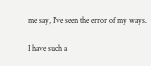me say, I've seen the error of my ways.

I have such a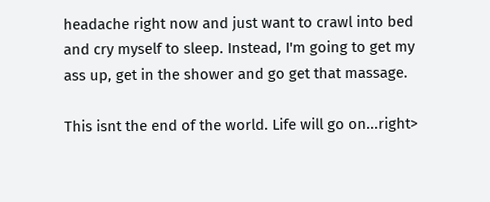headache right now and just want to crawl into bed and cry myself to sleep. Instead, I'm going to get my ass up, get in the shower and go get that massage.

This isnt the end of the world. Life will go on...right>